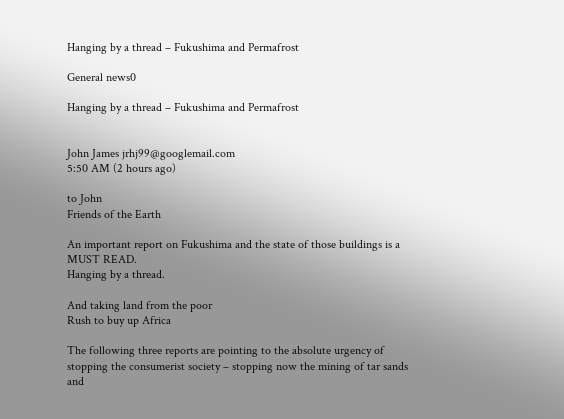Hanging by a thread – Fukushima and Permafrost

General news0

Hanging by a thread – Fukushima and Permafrost


John James jrhj99@googlemail.com
5:50 AM (2 hours ago)

to John
Friends of the Earth

An important report on Fukushima and the state of those buildings is a MUST READ.
Hanging by a thread.

And taking land from the poor
Rush to buy up Africa

The following three reports are pointing to the absolute urgency of stopping the consumerist society – stopping now the mining of tar sands and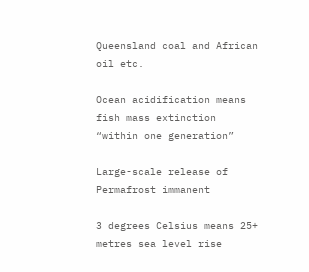Queensland coal and African oil etc.

Ocean acidification means fish mass extinction “within one generation”

Large-scale release of Permafrost immanent

3 degrees Celsius means 25+ metres sea level rise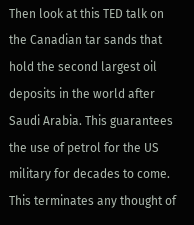Then look at this TED talk on the Canadian tar sands that hold the second largest oil deposits in the world after Saudi Arabia. This guarantees the use of petrol for the US military for decades to come. This terminates any thought of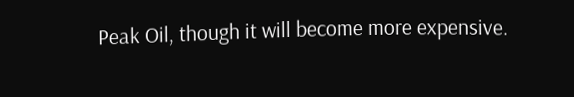Peak Oil, though it will become more expensive.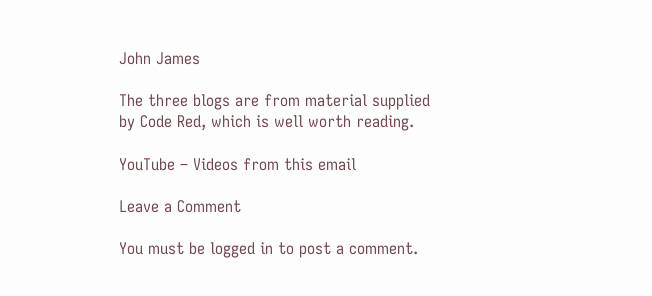John James

The three blogs are from material supplied by Code Red, which is well worth reading.

YouTube – Videos from this email

Leave a Comment

You must be logged in to post a comment.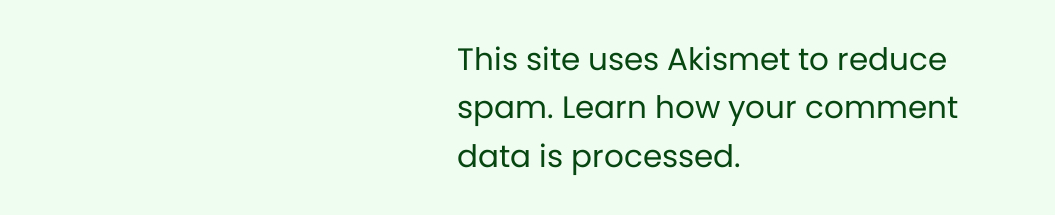This site uses Akismet to reduce spam. Learn how your comment data is processed.